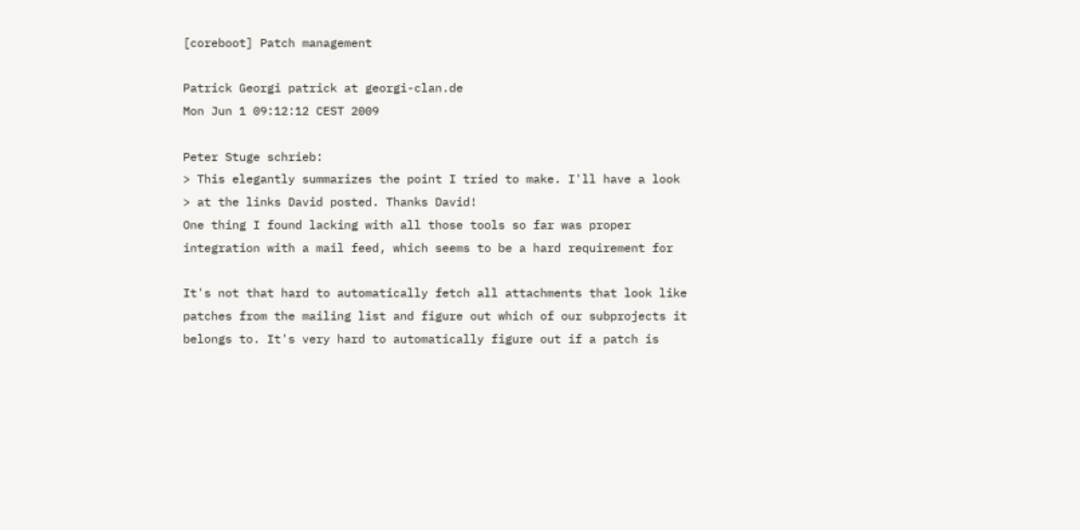[coreboot] Patch management

Patrick Georgi patrick at georgi-clan.de
Mon Jun 1 09:12:12 CEST 2009

Peter Stuge schrieb:
> This elegantly summarizes the point I tried to make. I'll have a look
> at the links David posted. Thanks David!
One thing I found lacking with all those tools so far was proper
integration with a mail feed, which seems to be a hard requirement for

It's not that hard to automatically fetch all attachments that look like
patches from the mailing list and figure out which of our subprojects it
belongs to. It's very hard to automatically figure out if a patch is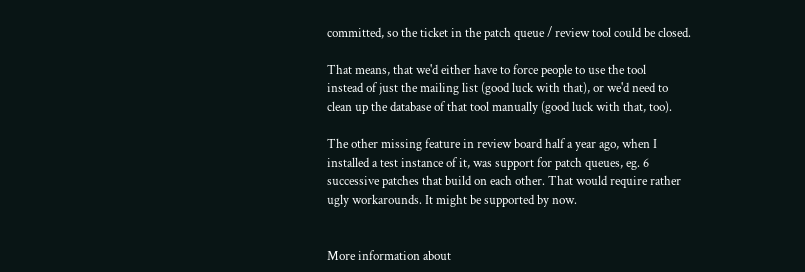committed, so the ticket in the patch queue / review tool could be closed.

That means, that we'd either have to force people to use the tool
instead of just the mailing list (good luck with that), or we'd need to
clean up the database of that tool manually (good luck with that, too).

The other missing feature in review board half a year ago, when I
installed a test instance of it, was support for patch queues, eg. 6
successive patches that build on each other. That would require rather
ugly workarounds. It might be supported by now.


More information about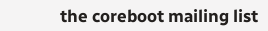the coreboot mailing list